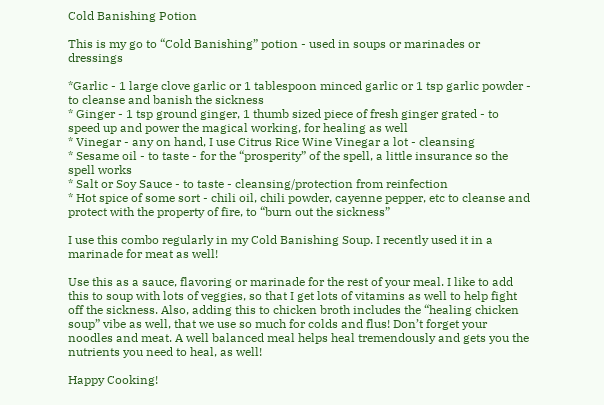Cold Banishing Potion

This is my go to “Cold Banishing” potion - used in soups or marinades or dressings

*Garlic - 1 large clove garlic or 1 tablespoon minced garlic or 1 tsp garlic powder - to cleanse and banish the sickness
* Ginger - 1 tsp ground ginger, 1 thumb sized piece of fresh ginger grated - to speed up and power the magical working, for healing as well
* Vinegar - any on hand, I use Citrus Rice Wine Vinegar a lot - cleansing
* Sesame oil - to taste - for the “prosperity” of the spell, a little insurance so the spell works
* Salt or Soy Sauce - to taste - cleansing/protection from reinfection
* Hot spice of some sort - chili oil, chili powder, cayenne pepper, etc to cleanse and protect with the property of fire, to “burn out the sickness”

I use this combo regularly in my Cold Banishing Soup. I recently used it in a marinade for meat as well!

Use this as a sauce, flavoring or marinade for the rest of your meal. I like to add this to soup with lots of veggies, so that I get lots of vitamins as well to help fight off the sickness. Also, adding this to chicken broth includes the “healing chicken soup” vibe as well, that we use so much for colds and flus! Don’t forget your noodles and meat. A well balanced meal helps heal tremendously and gets you the nutrients you need to heal, as well!

Happy Cooking!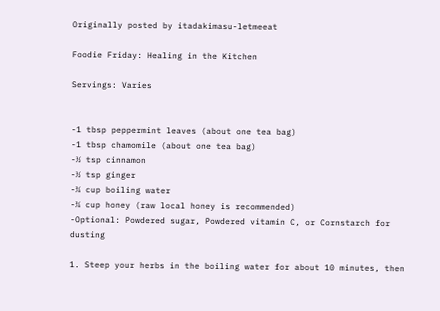Originally posted by itadakimasu-letmeeat

Foodie Friday: Healing in the Kitchen

Servings: Varies


-1 tbsp peppermint leaves (about one tea bag)
-1 tbsp chamomile (about one tea bag)
-½ tsp cinnamon
-½ tsp ginger
-¾ cup boiling water
-¾ cup honey (raw local honey is recommended)
-Optional: Powdered sugar, Powdered vitamin C, or Cornstarch for dusting

1. Steep your herbs in the boiling water for about 10 minutes, then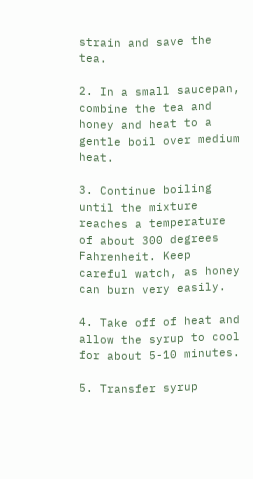strain and save the tea.

2. In a small saucepan, combine the tea and honey and heat to a gentle boil over medium heat.

3. Continue boiling until the mixture reaches a temperature of about 300 degrees Fahrenheit. Keep careful watch, as honey can burn very easily.

4. Take off of heat and allow the syrup to cool for about 5-10 minutes.

5. Transfer syrup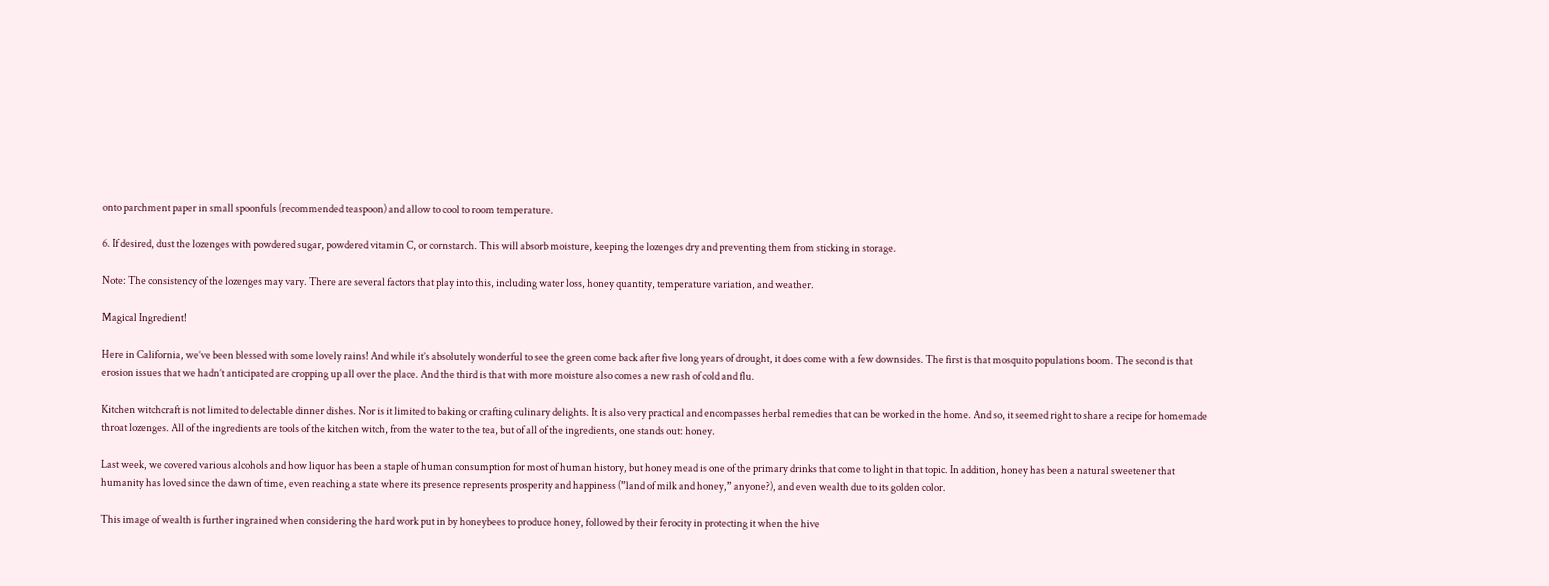onto parchment paper in small spoonfuls (recommended teaspoon) and allow to cool to room temperature.

6. If desired, dust the lozenges with powdered sugar, powdered vitamin C, or cornstarch. This will absorb moisture, keeping the lozenges dry and preventing them from sticking in storage.

Note: The consistency of the lozenges may vary. There are several factors that play into this, including water loss, honey quantity, temperature variation, and weather.

Magical Ingredient!

Here in California, we’ve been blessed with some lovely rains! And while it’s absolutely wonderful to see the green come back after five long years of drought, it does come with a few downsides. The first is that mosquito populations boom. The second is that erosion issues that we hadn’t anticipated are cropping up all over the place. And the third is that with more moisture also comes a new rash of cold and flu.

Kitchen witchcraft is not limited to delectable dinner dishes. Nor is it limited to baking or crafting culinary delights. It is also very practical and encompasses herbal remedies that can be worked in the home. And so, it seemed right to share a recipe for homemade throat lozenges. All of the ingredients are tools of the kitchen witch, from the water to the tea, but of all of the ingredients, one stands out: honey.

Last week, we covered various alcohols and how liquor has been a staple of human consumption for most of human history, but honey mead is one of the primary drinks that come to light in that topic. In addition, honey has been a natural sweetener that humanity has loved since the dawn of time, even reaching a state where its presence represents prosperity and happiness (”land of milk and honey,” anyone?), and even wealth due to its golden color.

This image of wealth is further ingrained when considering the hard work put in by honeybees to produce honey, followed by their ferocity in protecting it when the hive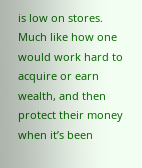is low on stores. Much like how one would work hard to acquire or earn wealth, and then protect their money when it’s been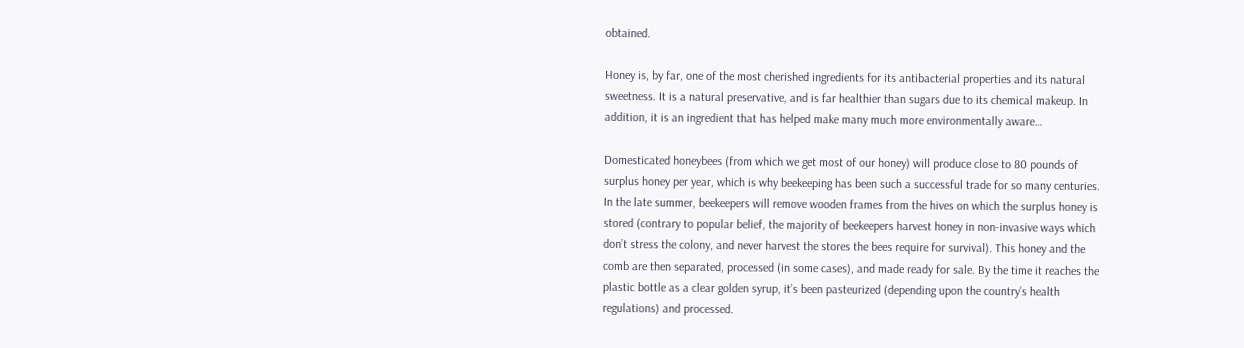obtained.

Honey is, by far, one of the most cherished ingredients for its antibacterial properties and its natural sweetness. It is a natural preservative, and is far healthier than sugars due to its chemical makeup. In addition, it is an ingredient that has helped make many much more environmentally aware…

Domesticated honeybees (from which we get most of our honey) will produce close to 80 pounds of surplus honey per year, which is why beekeeping has been such a successful trade for so many centuries. In the late summer, beekeepers will remove wooden frames from the hives on which the surplus honey is stored (contrary to popular belief, the majority of beekeepers harvest honey in non-invasive ways which don’t stress the colony, and never harvest the stores the bees require for survival). This honey and the comb are then separated, processed (in some cases), and made ready for sale. By the time it reaches the plastic bottle as a clear golden syrup, it’s been pasteurized (depending upon the country’s health regulations) and processed.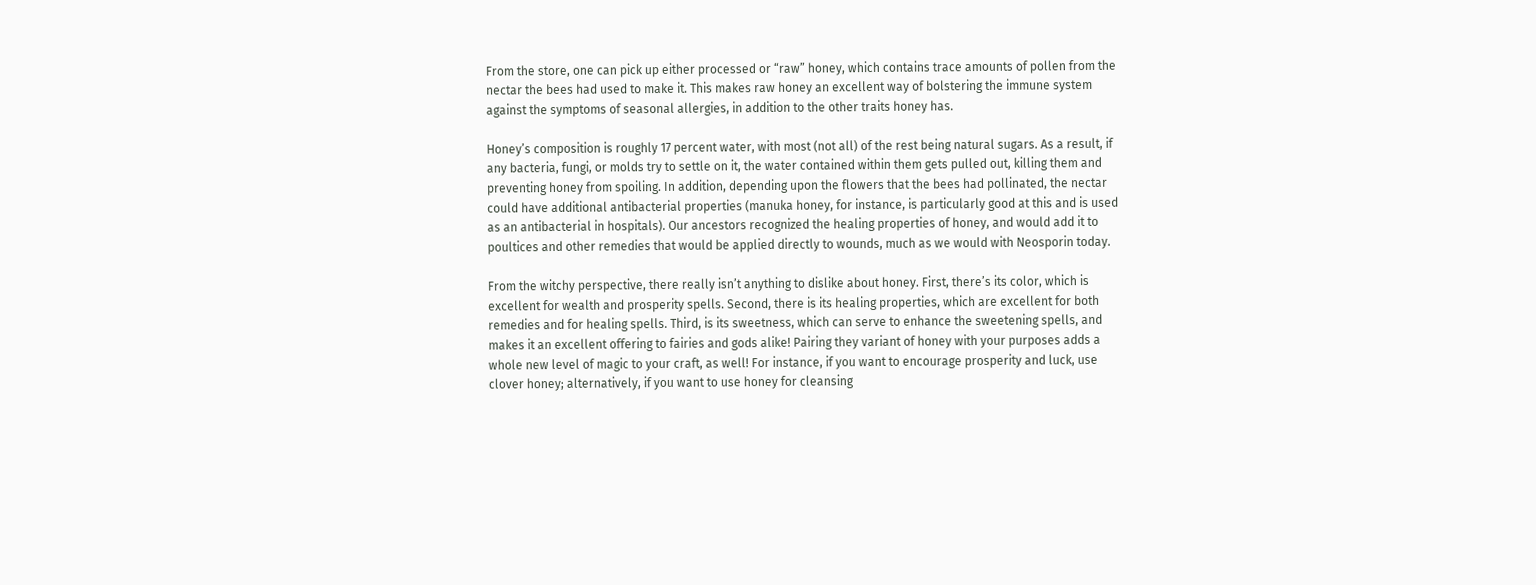From the store, one can pick up either processed or “raw” honey, which contains trace amounts of pollen from the nectar the bees had used to make it. This makes raw honey an excellent way of bolstering the immune system against the symptoms of seasonal allergies, in addition to the other traits honey has.

Honey’s composition is roughly 17 percent water, with most (not all) of the rest being natural sugars. As a result, if any bacteria, fungi, or molds try to settle on it, the water contained within them gets pulled out, killing them and preventing honey from spoiling. In addition, depending upon the flowers that the bees had pollinated, the nectar could have additional antibacterial properties (manuka honey, for instance, is particularly good at this and is used as an antibacterial in hospitals). Our ancestors recognized the healing properties of honey, and would add it to poultices and other remedies that would be applied directly to wounds, much as we would with Neosporin today.

From the witchy perspective, there really isn’t anything to dislike about honey. First, there’s its color, which is excellent for wealth and prosperity spells. Second, there is its healing properties, which are excellent for both remedies and for healing spells. Third, is its sweetness, which can serve to enhance the sweetening spells, and makes it an excellent offering to fairies and gods alike! Pairing they variant of honey with your purposes adds a whole new level of magic to your craft, as well! For instance, if you want to encourage prosperity and luck, use clover honey; alternatively, if you want to use honey for cleansing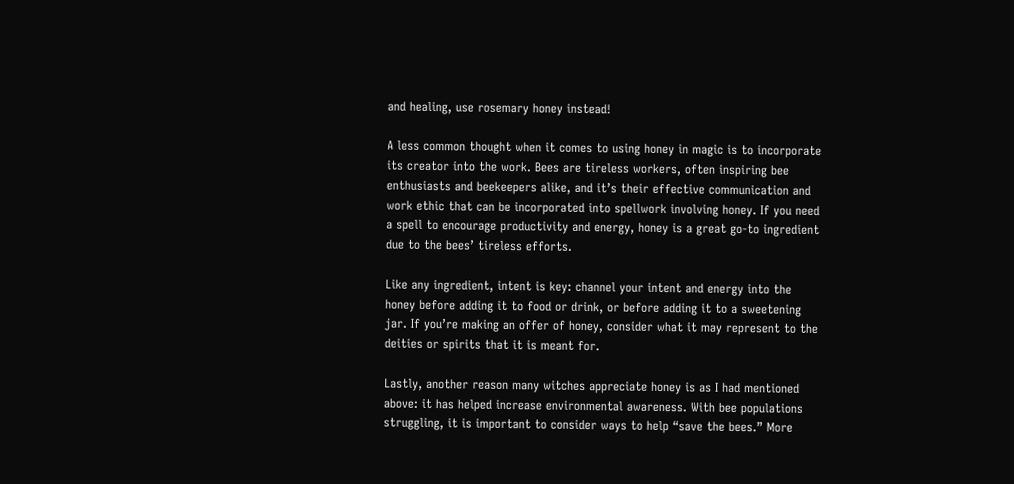and healing, use rosemary honey instead!

A less common thought when it comes to using honey in magic is to incorporate its creator into the work. Bees are tireless workers, often inspiring bee enthusiasts and beekeepers alike, and it’s their effective communication and work ethic that can be incorporated into spellwork involving honey. If you need a spell to encourage productivity and energy, honey is a great go-to ingredient due to the bees’ tireless efforts.

Like any ingredient, intent is key: channel your intent and energy into the honey before adding it to food or drink, or before adding it to a sweetening jar. If you’re making an offer of honey, consider what it may represent to the deities or spirits that it is meant for.

Lastly, another reason many witches appreciate honey is as I had mentioned above: it has helped increase environmental awareness. With bee populations struggling, it is important to consider ways to help “save the bees.” More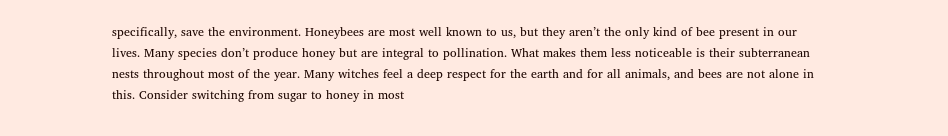specifically, save the environment. Honeybees are most well known to us, but they aren’t the only kind of bee present in our lives. Many species don’t produce honey but are integral to pollination. What makes them less noticeable is their subterranean nests throughout most of the year. Many witches feel a deep respect for the earth and for all animals, and bees are not alone in this. Consider switching from sugar to honey in most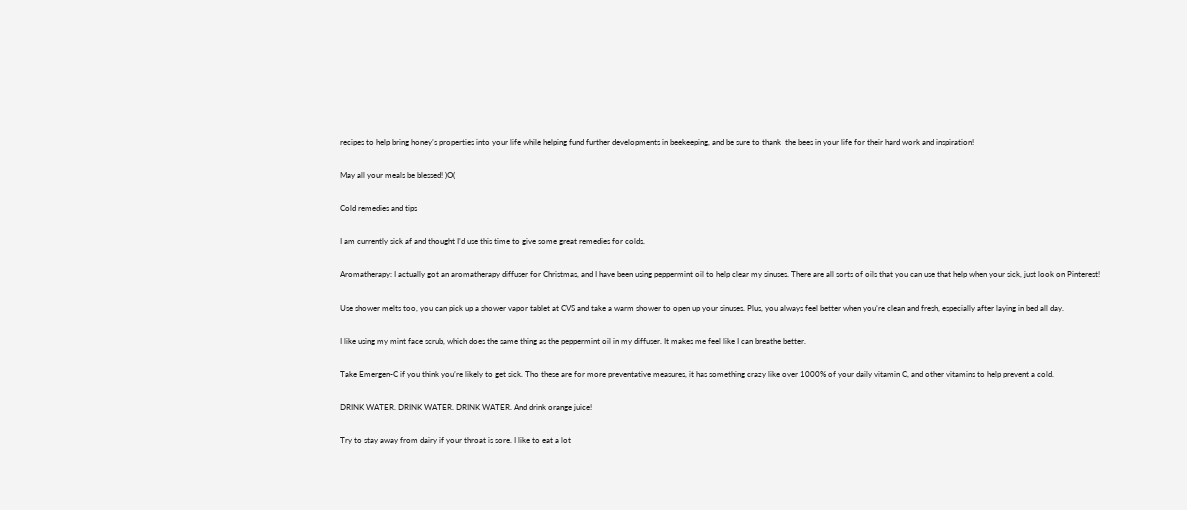recipes to help bring honey’s properties into your life while helping fund further developments in beekeeping, and be sure to thank  the bees in your life for their hard work and inspiration!

May all your meals be blessed! )O(

Cold remedies and tips

I am currently sick af and thought I’d use this time to give some great remedies for colds.

Aromatherapy: I actually got an aromatherapy diffuser for Christmas, and I have been using peppermint oil to help clear my sinuses. There are all sorts of oils that you can use that help when your sick, just look on Pinterest!

Use shower melts too, you can pick up a shower vapor tablet at CVS and take a warm shower to open up your sinuses. Plus, you always feel better when you’re clean and fresh, especially after laying in bed all day.

I like using my mint face scrub, which does the same thing as the peppermint oil in my diffuser. It makes me feel like I can breathe better.

Take Emergen-C if you think you’re likely to get sick. Tho these are for more preventative measures, it has something crazy like over 1000% of your daily vitamin C, and other vitamins to help prevent a cold.

DRINK WATER. DRINK WATER. DRINK WATER. And drink orange juice!

Try to stay away from dairy if your throat is sore. I like to eat a lot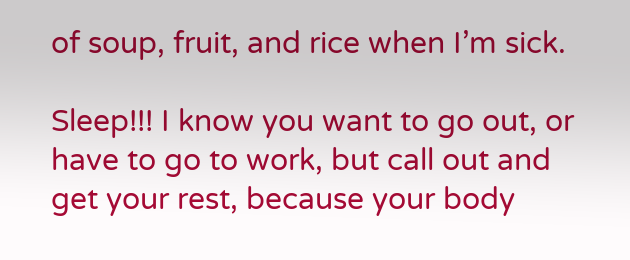of soup, fruit, and rice when I’m sick.

Sleep!!! I know you want to go out, or have to go to work, but call out and get your rest, because your body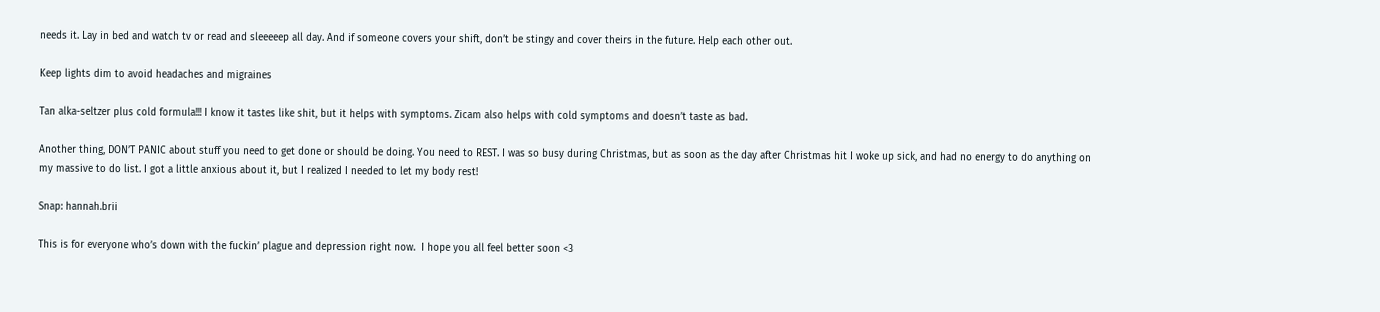needs it. Lay in bed and watch tv or read and sleeeeep all day. And if someone covers your shift, don’t be stingy and cover theirs in the future. Help each other out.

Keep lights dim to avoid headaches and migraines

Tan alka-seltzer plus cold formula!!! I know it tastes like shit, but it helps with symptoms. Zicam also helps with cold symptoms and doesn’t taste as bad.

Another thing, DON’T PANIC about stuff you need to get done or should be doing. You need to REST. I was so busy during Christmas, but as soon as the day after Christmas hit I woke up sick, and had no energy to do anything on my massive to do list. I got a little anxious about it, but I realized I needed to let my body rest!

Snap: hannah.brii

This is for everyone who’s down with the fuckin’ plague and depression right now.  I hope you all feel better soon <3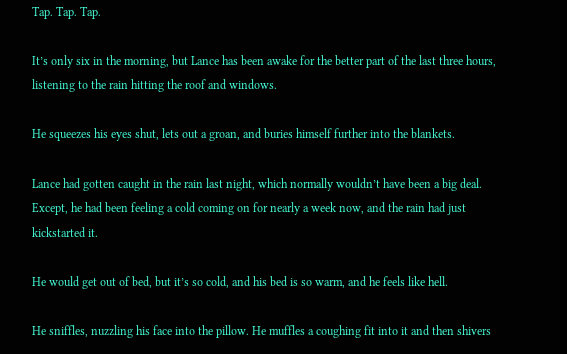Tap. Tap. Tap.

It’s only six in the morning, but Lance has been awake for the better part of the last three hours, listening to the rain hitting the roof and windows.

He squeezes his eyes shut, lets out a groan, and buries himself further into the blankets.

Lance had gotten caught in the rain last night, which normally wouldn’t have been a big deal.  Except, he had been feeling a cold coming on for nearly a week now, and the rain had just kickstarted it.

He would get out of bed, but it’s so cold, and his bed is so warm, and he feels like hell.

He sniffles, nuzzling his face into the pillow. He muffles a coughing fit into it and then shivers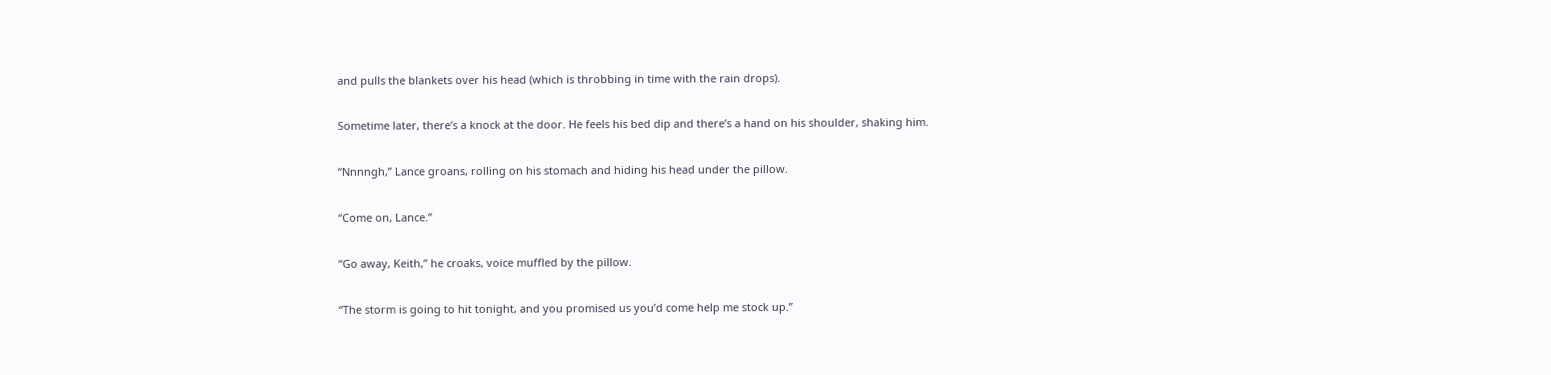and pulls the blankets over his head (which is throbbing in time with the rain drops).

Sometime later, there’s a knock at the door. He feels his bed dip and there’s a hand on his shoulder, shaking him.

“Nnnngh,” Lance groans, rolling on his stomach and hiding his head under the pillow.

“Come on, Lance.”

“Go away, Keith,” he croaks, voice muffled by the pillow.

“The storm is going to hit tonight, and you promised us you’d come help me stock up.”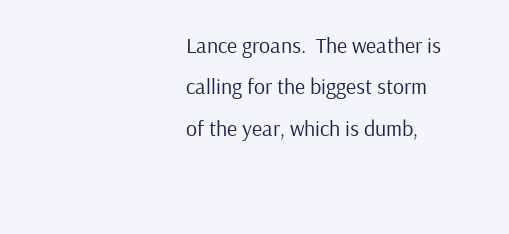Lance groans.  The weather is calling for the biggest storm of the year, which is dumb,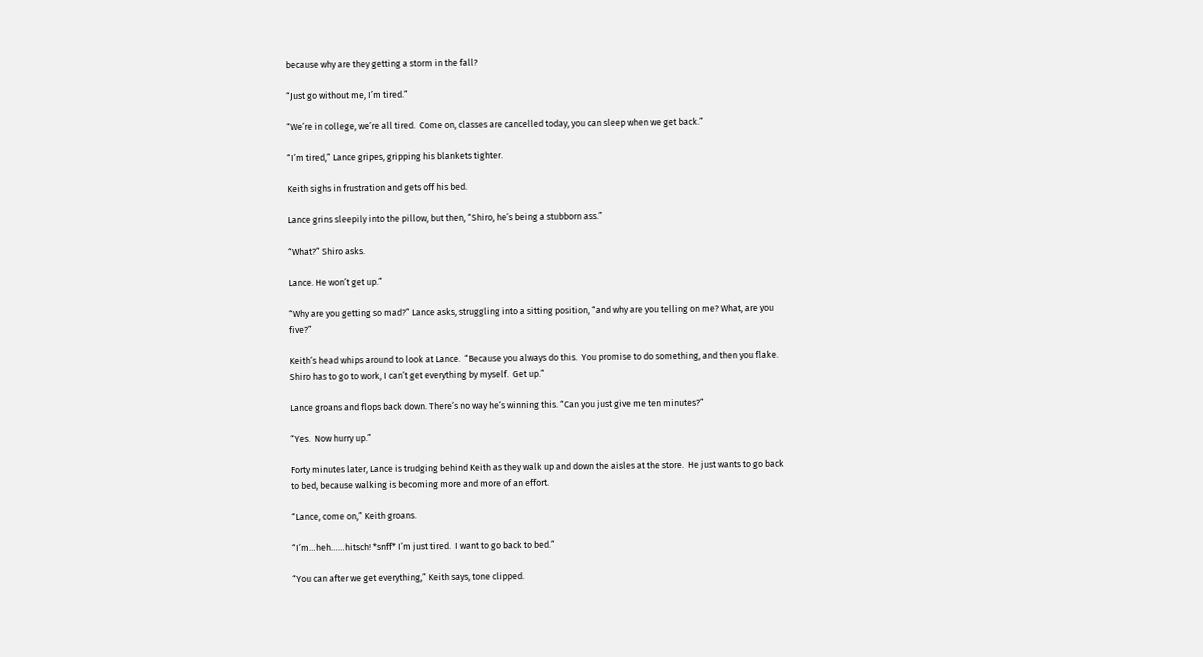because why are they getting a storm in the fall?

“Just go without me, I’m tired.”

“We’re in college, we’re all tired.  Come on, classes are cancelled today, you can sleep when we get back.”

“I’m tired,” Lance gripes, gripping his blankets tighter.

Keith sighs in frustration and gets off his bed.

Lance grins sleepily into the pillow, but then, “Shiro, he’s being a stubborn ass.”

“What?” Shiro asks.

Lance. He won’t get up.”

“Why are you getting so mad?” Lance asks, struggling into a sitting position, “and why are you telling on me? What, are you five?”

Keith’s head whips around to look at Lance.  “Because you always do this.  You promise to do something, and then you flake.  Shiro has to go to work, I can’t get everything by myself.  Get up.”

Lance groans and flops back down. There’s no way he’s winning this. “Can you just give me ten minutes?”

“Yes.  Now hurry up.”

Forty minutes later, Lance is trudging behind Keith as they walk up and down the aisles at the store.  He just wants to go back to bed, because walking is becoming more and more of an effort.

“Lance, come on,” Keith groans.

“I’m…heh……hitsch! *snff* I’m just tired.  I want to go back to bed.”

“You can after we get everything,” Keith says, tone clipped.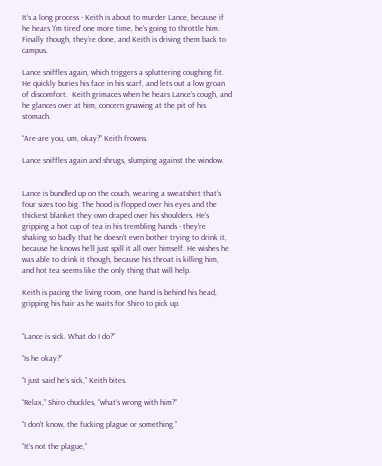It’s a long process - Keith is about to murder Lance, because if he hears ‘I’m tired’ one more time, he’s going to throttle him. Finally though, they’re done, and Keith is driving them back to campus.

Lance sniffles again, which triggers a spluttering coughing fit.  He quickly buries his face in his scarf, and lets out a low groan of discomfort.  Keith grimaces when he hears Lance’s cough, and he glances over at him, concern gnawing at the pit of his stomach.

“Are-are you, um, okay?” Keith frowns.

Lance sniffles again and shrugs, slumping against the window.


Lance is bundled up on the couch, wearing a sweatshirt that’s four sizes too big. The hood is flopped over his eyes and the thickest blanket they own draped over his shoulders. He’s gripping a hot cup of tea in his trembling hands - they’re shaking so badly that he doesn’t even bother trying to drink it, because he knows he’ll just spill it all over himself. He wishes he was able to drink it though, because his throat is killing him, and hot tea seems like the only thing that will help.

Keith is pacing the living room, one hand is behind his head, gripping his hair as he waits for Shiro to pick up.


“Lance is sick. What do I do?”

“Is he okay?”

“I just said he’s sick,” Keith bites.

“Relax,” Shiro chuckles, “what’s wrong with him?”

“I don’t know, the fucking plague or something.”

“It’s not the plague,”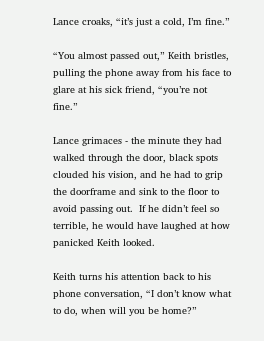Lance croaks, “it’s just a cold, I’m fine.”

“You almost passed out,” Keith bristles, pulling the phone away from his face to glare at his sick friend, “you’re not fine.”

Lance grimaces - the minute they had walked through the door, black spots clouded his vision, and he had to grip the doorframe and sink to the floor to avoid passing out.  If he didn’t feel so terrible, he would have laughed at how panicked Keith looked.

Keith turns his attention back to his phone conversation, “I don’t know what to do, when will you be home?”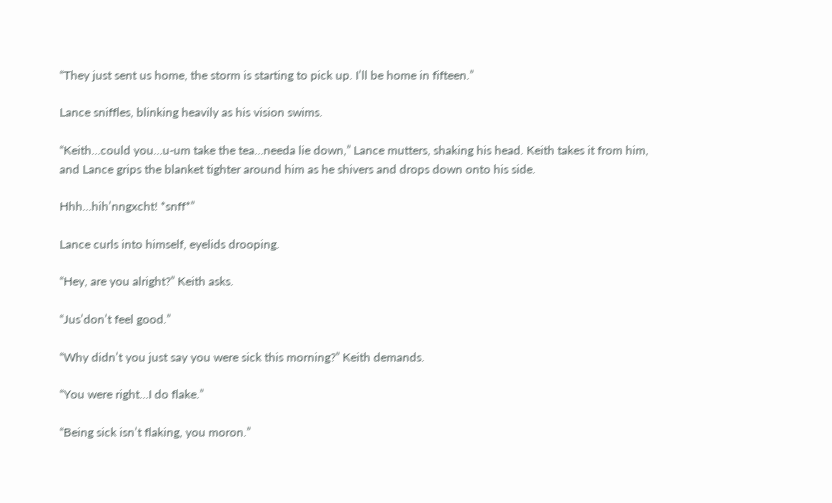“They just sent us home, the storm is starting to pick up. I’ll be home in fifteen.”

Lance sniffles, blinking heavily as his vision swims.

“Keith…could you…u-um take the tea…needa lie down,” Lance mutters, shaking his head. Keith takes it from him, and Lance grips the blanket tighter around him as he shivers and drops down onto his side.

Hhh…hih’nngxcht! *snff*”

Lance curls into himself, eyelids drooping.

“Hey, are you alright?” Keith asks.

“Jus’don’t feel good.”

“Why didn’t you just say you were sick this morning?” Keith demands.

“You were right…I do flake.”

“Being sick isn’t flaking, you moron.”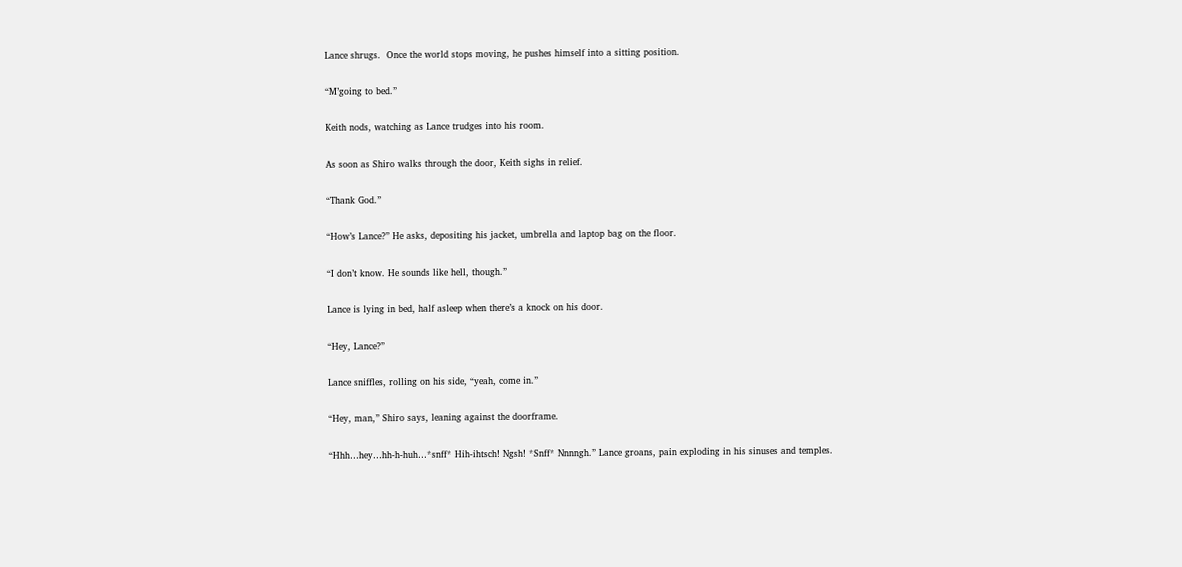Lance shrugs.  Once the world stops moving, he pushes himself into a sitting position.

“M’going to bed.”

Keith nods, watching as Lance trudges into his room.

As soon as Shiro walks through the door, Keith sighs in relief.

“Thank God.”

“How’s Lance?” He asks, depositing his jacket, umbrella and laptop bag on the floor.

“I don’t know. He sounds like hell, though.”

Lance is lying in bed, half asleep when there’s a knock on his door.

“Hey, Lance?”

Lance sniffles, rolling on his side, “yeah, come in.”

“Hey, man,” Shiro says, leaning against the doorframe.

“Hhh…hey…hh-h-huh…*snff* Hih-ihtsch! Ngsh! *Snff* Nnnngh.” Lance groans, pain exploding in his sinuses and temples.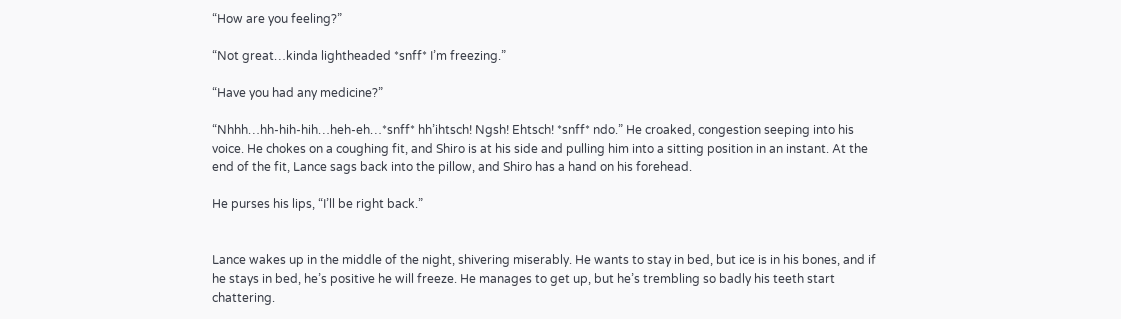“How are you feeling?”

“Not great…kinda lightheaded *snff* I’m freezing.”

“Have you had any medicine?”

“Nhhh…hh-hih-hih…heh-eh…*snff* hh’ihtsch! Ngsh! Ehtsch! *snff* ndo.” He croaked, congestion seeping into his voice. He chokes on a coughing fit, and Shiro is at his side and pulling him into a sitting position in an instant. At the end of the fit, Lance sags back into the pillow, and Shiro has a hand on his forehead.

He purses his lips, “I’ll be right back.”


Lance wakes up in the middle of the night, shivering miserably. He wants to stay in bed, but ice is in his bones, and if he stays in bed, he’s positive he will freeze. He manages to get up, but he’s trembling so badly his teeth start chattering.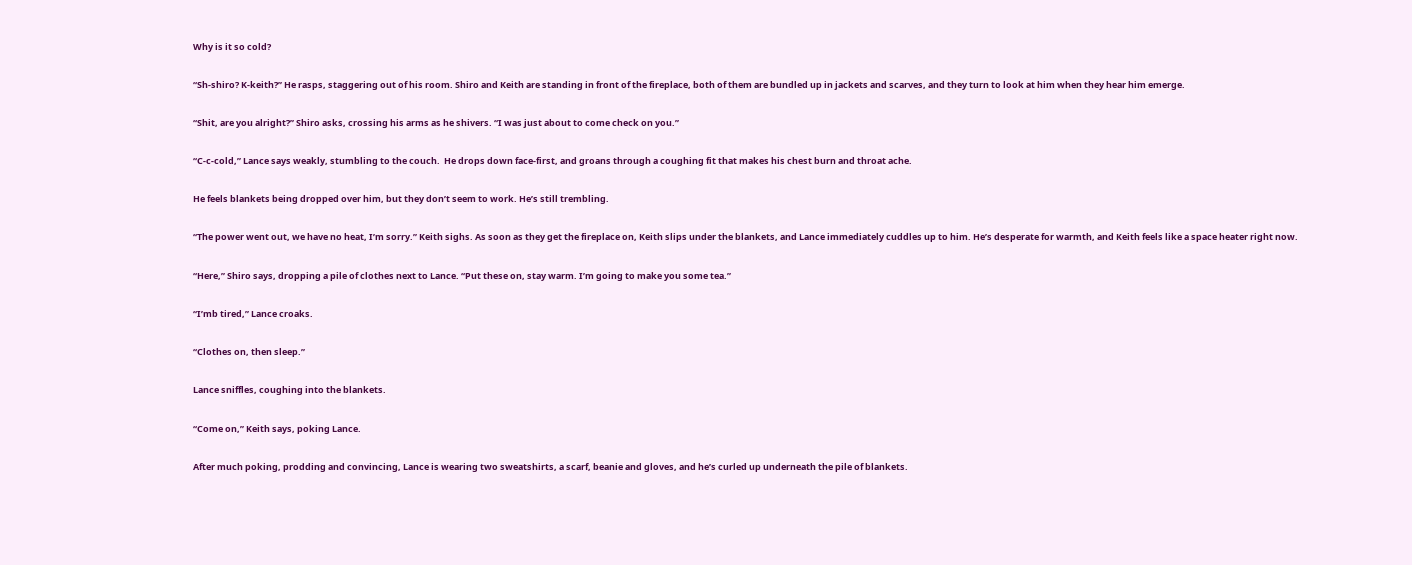Why is it so cold?

“Sh-shiro? K-keith?” He rasps, staggering out of his room. Shiro and Keith are standing in front of the fireplace, both of them are bundled up in jackets and scarves, and they turn to look at him when they hear him emerge.

“Shit, are you alright?” Shiro asks, crossing his arms as he shivers. “I was just about to come check on you.”

“C-c-cold,” Lance says weakly, stumbling to the couch.  He drops down face-first, and groans through a coughing fit that makes his chest burn and throat ache.

He feels blankets being dropped over him, but they don’t seem to work. He’s still trembling.

“The power went out, we have no heat, I’m sorry.” Keith sighs. As soon as they get the fireplace on, Keith slips under the blankets, and Lance immediately cuddles up to him. He’s desperate for warmth, and Keith feels like a space heater right now.

“Here,” Shiro says, dropping a pile of clothes next to Lance. “Put these on, stay warm. I’m going to make you some tea.”

“I’mb tired,” Lance croaks.

“Clothes on, then sleep.”

Lance sniffles, coughing into the blankets.

“Come on,” Keith says, poking Lance.

After much poking, prodding and convincing, Lance is wearing two sweatshirts, a scarf, beanie and gloves, and he’s curled up underneath the pile of blankets.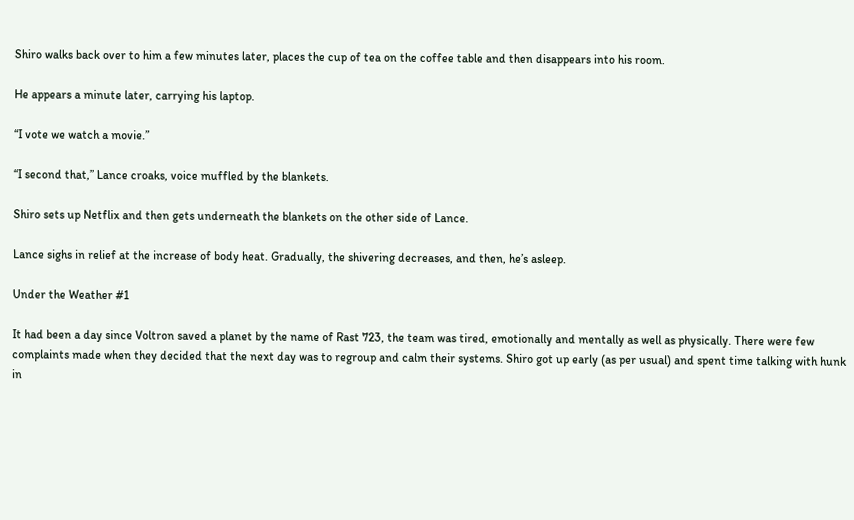Shiro walks back over to him a few minutes later, places the cup of tea on the coffee table and then disappears into his room.

He appears a minute later, carrying his laptop.

“I vote we watch a movie.”

“I second that,” Lance croaks, voice muffled by the blankets.

Shiro sets up Netflix and then gets underneath the blankets on the other side of Lance.

Lance sighs in relief at the increase of body heat. Gradually, the shivering decreases, and then, he’s asleep.

Under the Weather #1

It had been a day since Voltron saved a planet by the name of Rast 723, the team was tired, emotionally and mentally as well as physically. There were few complaints made when they decided that the next day was to regroup and calm their systems. Shiro got up early (as per usual) and spent time talking with hunk in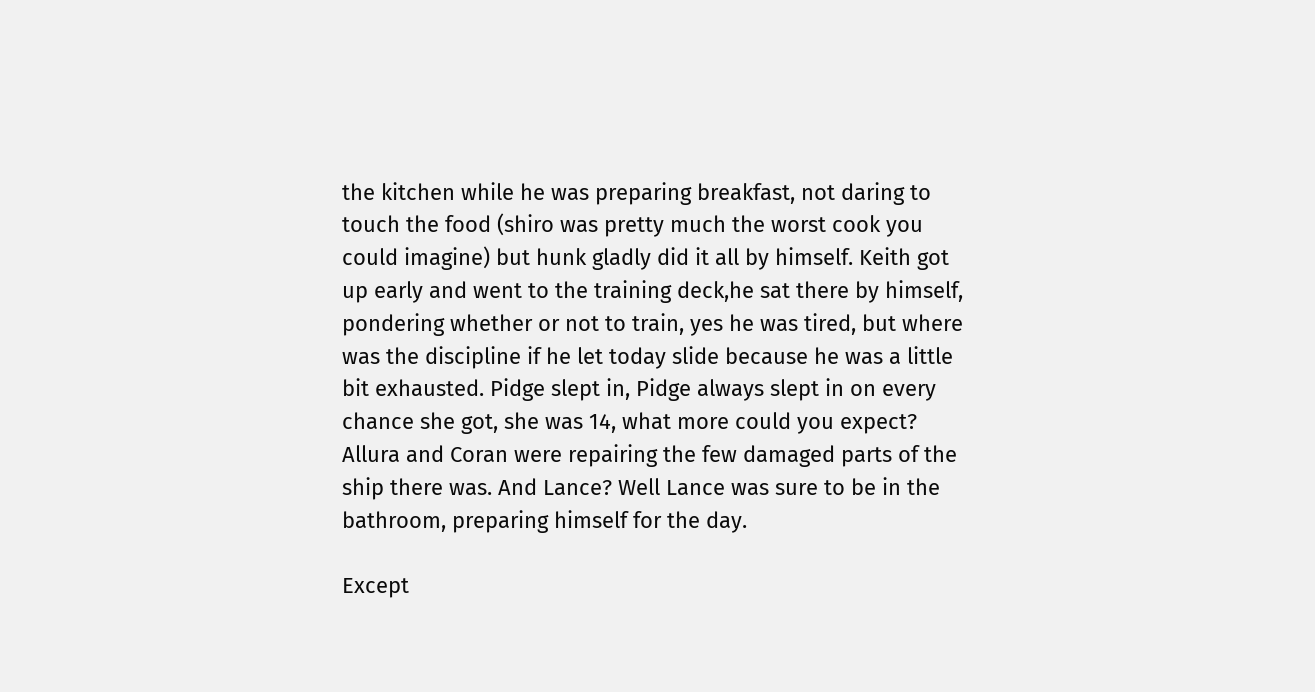the kitchen while he was preparing breakfast, not daring to touch the food (shiro was pretty much the worst cook you could imagine) but hunk gladly did it all by himself. Keith got up early and went to the training deck,he sat there by himself, pondering whether or not to train, yes he was tired, but where was the discipline if he let today slide because he was a little bit exhausted. Pidge slept in, Pidge always slept in on every chance she got, she was 14, what more could you expect? Allura and Coran were repairing the few damaged parts of the ship there was. And Lance? Well Lance was sure to be in the bathroom, preparing himself for the day.

Except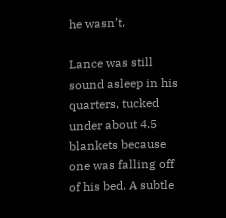he wasn’t.

Lance was still sound asleep in his quarters, tucked under about 4.5 blankets because one was falling off of his bed. A subtle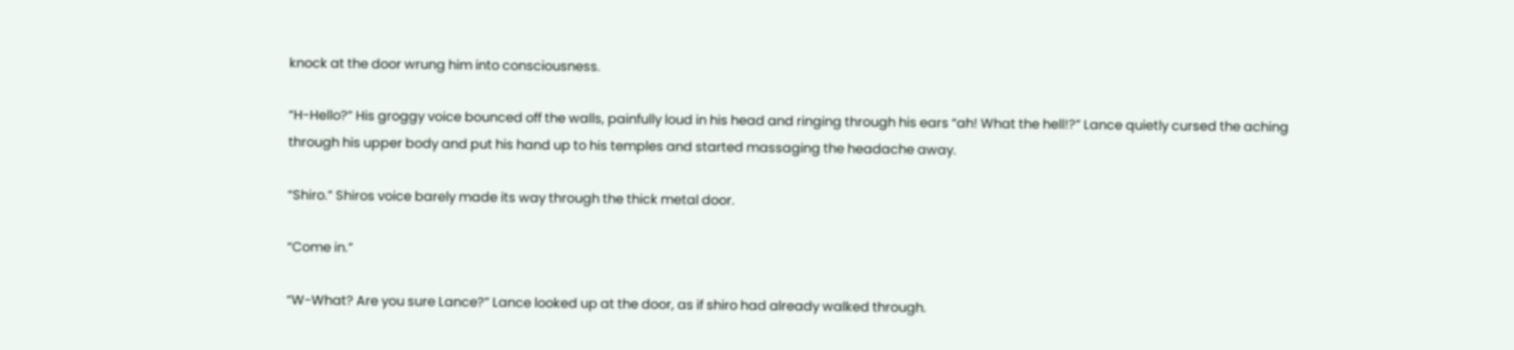knock at the door wrung him into consciousness.

“H-Hello?” His groggy voice bounced off the walls, painfully loud in his head and ringing through his ears “ah! What the hell!?” Lance quietly cursed the aching through his upper body and put his hand up to his temples and started massaging the headache away.

“Shiro.” Shiros voice barely made its way through the thick metal door.

“Come in.”

“W-What? Are you sure Lance?” Lance looked up at the door, as if shiro had already walked through.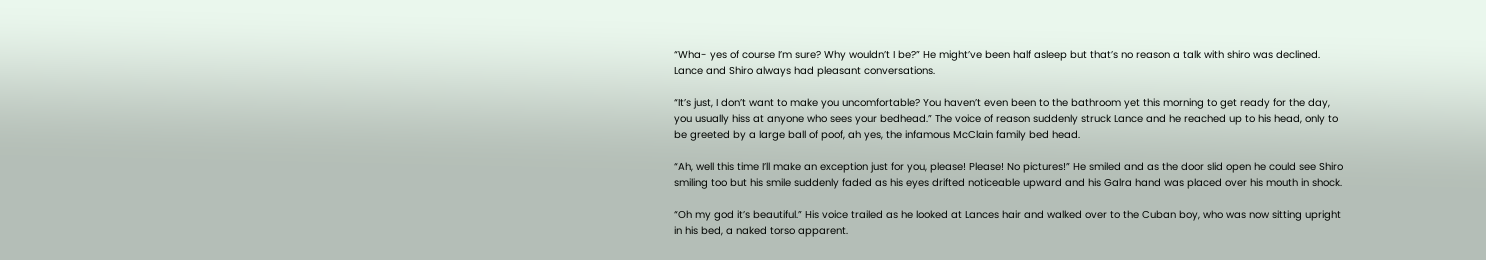“Wha- yes of course I’m sure? Why wouldn’t I be?” He might’ve been half asleep but that’s no reason a talk with shiro was declined. Lance and Shiro always had pleasant conversations.

“It’s just, I don’t want to make you uncomfortable? You haven’t even been to the bathroom yet this morning to get ready for the day, you usually hiss at anyone who sees your bedhead.” The voice of reason suddenly struck Lance and he reached up to his head, only to be greeted by a large ball of poof, ah yes, the infamous McClain family bed head.

“Ah, well this time I’ll make an exception just for you, please! Please! No pictures!” He smiled and as the door slid open he could see Shiro smiling too but his smile suddenly faded as his eyes drifted noticeable upward and his Galra hand was placed over his mouth in shock.

“Oh my god it’s beautiful.” His voice trailed as he looked at Lances hair and walked over to the Cuban boy, who was now sitting upright in his bed, a naked torso apparent.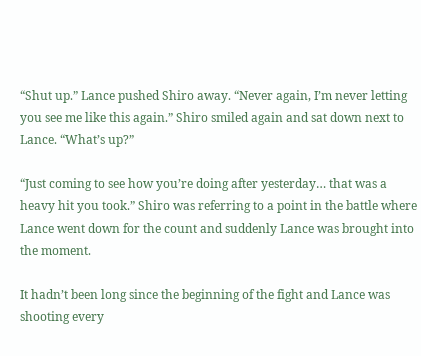“Shut up.” Lance pushed Shiro away. “Never again, I’m never letting you see me like this again.” Shiro smiled again and sat down next to Lance. “What’s up?”

“Just coming to see how you’re doing after yesterday… that was a heavy hit you took.” Shiro was referring to a point in the battle where Lance went down for the count and suddenly Lance was brought into the moment.

It hadn’t been long since the beginning of the fight and Lance was shooting every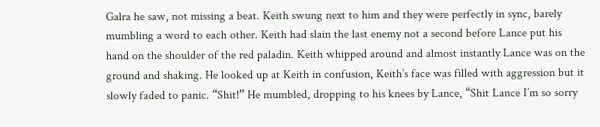Galra he saw, not missing a beat. Keith swung next to him and they were perfectly in sync, barely mumbling a word to each other. Keith had slain the last enemy not a second before Lance put his hand on the shoulder of the red paladin. Keith whipped around and almost instantly Lance was on the ground and shaking. He looked up at Keith in confusion, Keith’s face was filled with aggression but it slowly faded to panic. “Shit!” He mumbled, dropping to his knees by Lance, “Shit Lance I’m so sorry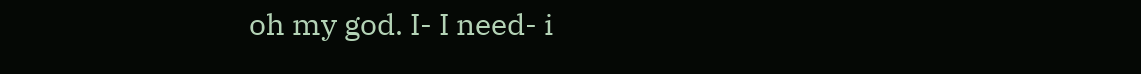oh my god. I- I need- i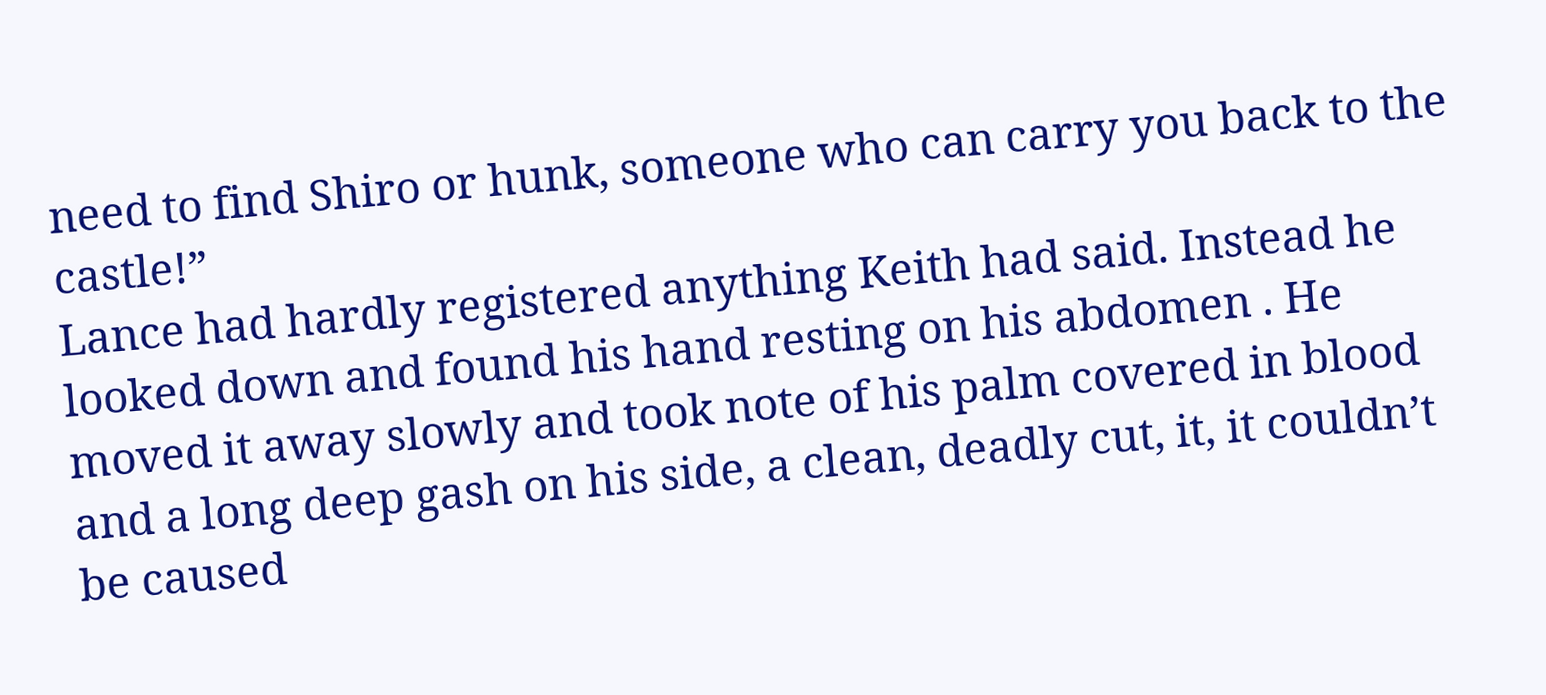need to find Shiro or hunk, someone who can carry you back to the castle!”
Lance had hardly registered anything Keith had said. Instead he looked down and found his hand resting on his abdomen . He moved it away slowly and took note of his palm covered in blood and a long deep gash on his side, a clean, deadly cut, it, it couldn’t be caused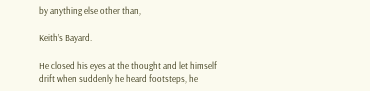by anything else other than,

Keith’s Bayard.

He closed his eyes at the thought and let himself drift when suddenly he heard footsteps, he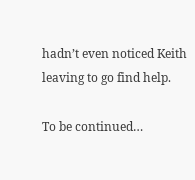hadn’t even noticed Keith leaving to go find help.

To be continued…